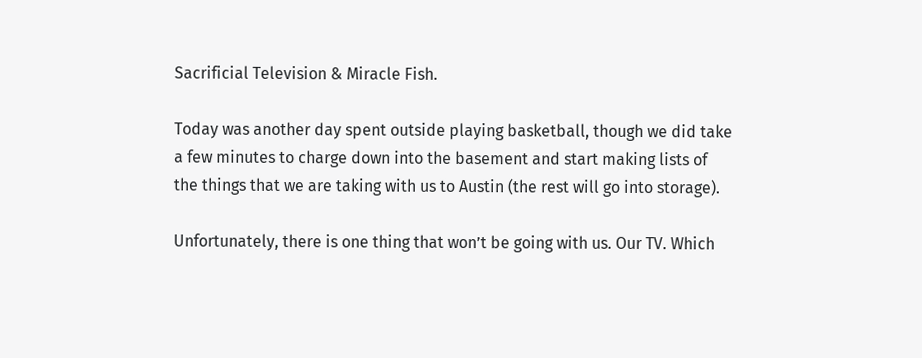Sacrificial Television & Miracle Fish.

Today was another day spent outside playing basketball, though we did take a few minutes to charge down into the basement and start making lists of the things that we are taking with us to Austin (the rest will go into storage).

Unfortunately, there is one thing that won’t be going with us. Our TV. Which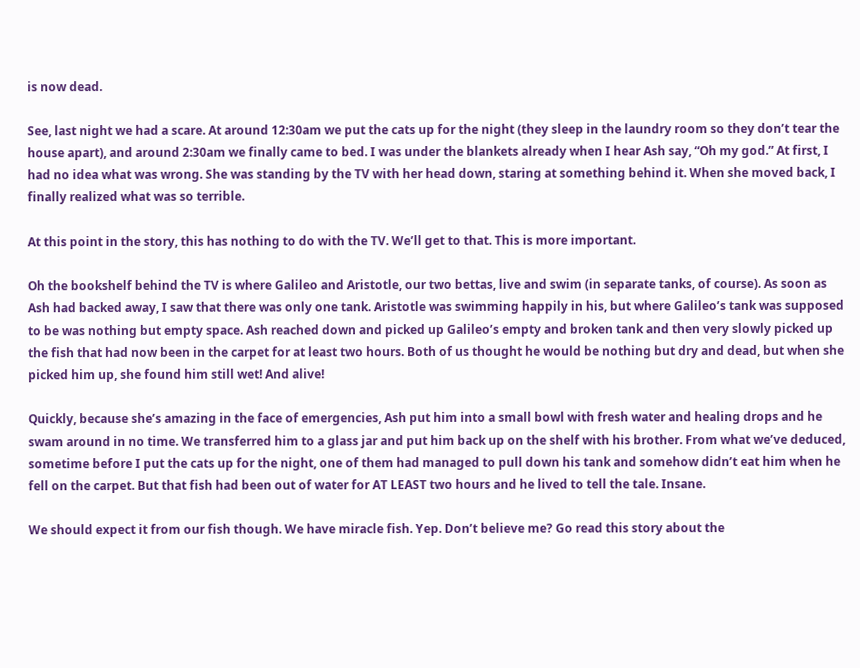is now dead.

See, last night we had a scare. At around 12:30am we put the cats up for the night (they sleep in the laundry room so they don’t tear the house apart), and around 2:30am we finally came to bed. I was under the blankets already when I hear Ash say, “Oh my god.” At first, I had no idea what was wrong. She was standing by the TV with her head down, staring at something behind it. When she moved back, I finally realized what was so terrible.

At this point in the story, this has nothing to do with the TV. We’ll get to that. This is more important.

Oh the bookshelf behind the TV is where Galileo and Aristotle, our two bettas, live and swim (in separate tanks, of course). As soon as Ash had backed away, I saw that there was only one tank. Aristotle was swimming happily in his, but where Galileo’s tank was supposed to be was nothing but empty space. Ash reached down and picked up Galileo’s empty and broken tank and then very slowly picked up the fish that had now been in the carpet for at least two hours. Both of us thought he would be nothing but dry and dead, but when she picked him up, she found him still wet! And alive!

Quickly, because she’s amazing in the face of emergencies, Ash put him into a small bowl with fresh water and healing drops and he swam around in no time. We transferred him to a glass jar and put him back up on the shelf with his brother. From what we’ve deduced, sometime before I put the cats up for the night, one of them had managed to pull down his tank and somehow didn’t eat him when he fell on the carpet. But that fish had been out of water for AT LEAST two hours and he lived to tell the tale. Insane.

We should expect it from our fish though. We have miracle fish. Yep. Don’t believe me? Go read this story about the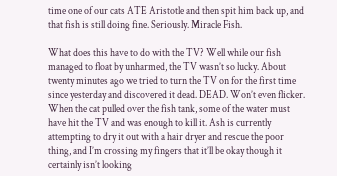time one of our cats ATE Aristotle and then spit him back up, and that fish is still doing fine. Seriously. Miracle Fish.

What does this have to do with the TV? Well while our fish managed to float by unharmed, the TV wasn’t so lucky. About twenty minutes ago we tried to turn the TV on for the first time since yesterday and discovered it dead. DEAD. Won’t even flicker. When the cat pulled over the fish tank, some of the water must have hit the TV and was enough to kill it. Ash is currently attempting to dry it out with a hair dryer and rescue the poor thing, and I’m crossing my fingers that it’ll be okay though it certainly isn’t looking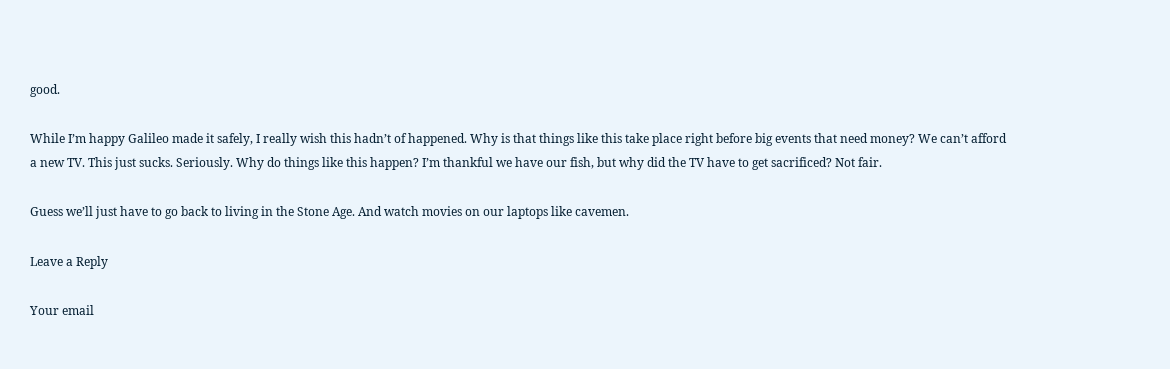good.

While I’m happy Galileo made it safely, I really wish this hadn’t of happened. Why is that things like this take place right before big events that need money? We can’t afford a new TV. This just sucks. Seriously. Why do things like this happen? I’m thankful we have our fish, but why did the TV have to get sacrificed? Not fair.

Guess we’ll just have to go back to living in the Stone Age. And watch movies on our laptops like cavemen.

Leave a Reply

Your email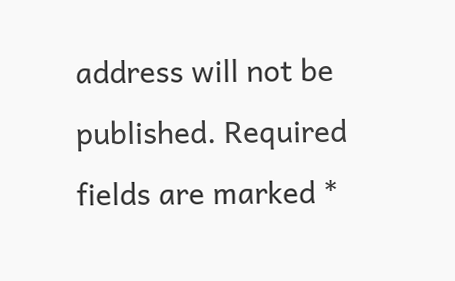address will not be published. Required fields are marked *